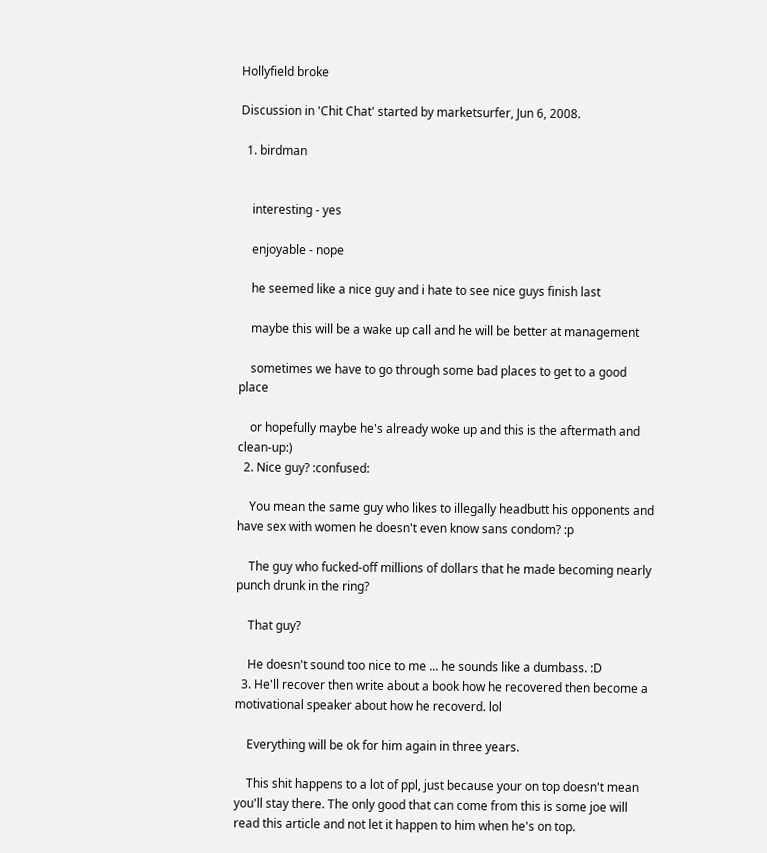Hollyfield broke

Discussion in 'Chit Chat' started by marketsurfer, Jun 6, 2008.

  1. birdman


    interesting - yes

    enjoyable - nope

    he seemed like a nice guy and i hate to see nice guys finish last

    maybe this will be a wake up call and he will be better at management

    sometimes we have to go through some bad places to get to a good place

    or hopefully maybe he's already woke up and this is the aftermath and clean-up:)
  2. Nice guy? :confused:

    You mean the same guy who likes to illegally headbutt his opponents and have sex with women he doesn't even know sans condom? :p

    The guy who fucked-off millions of dollars that he made becoming nearly punch drunk in the ring?

    That guy?

    He doesn't sound too nice to me ... he sounds like a dumbass. :D
  3. He'll recover then write about a book how he recovered then become a motivational speaker about how he recoverd. lol

    Everything will be ok for him again in three years.

    This shit happens to a lot of ppl, just because your on top doesn't mean you'll stay there. The only good that can come from this is some joe will read this article and not let it happen to him when he's on top.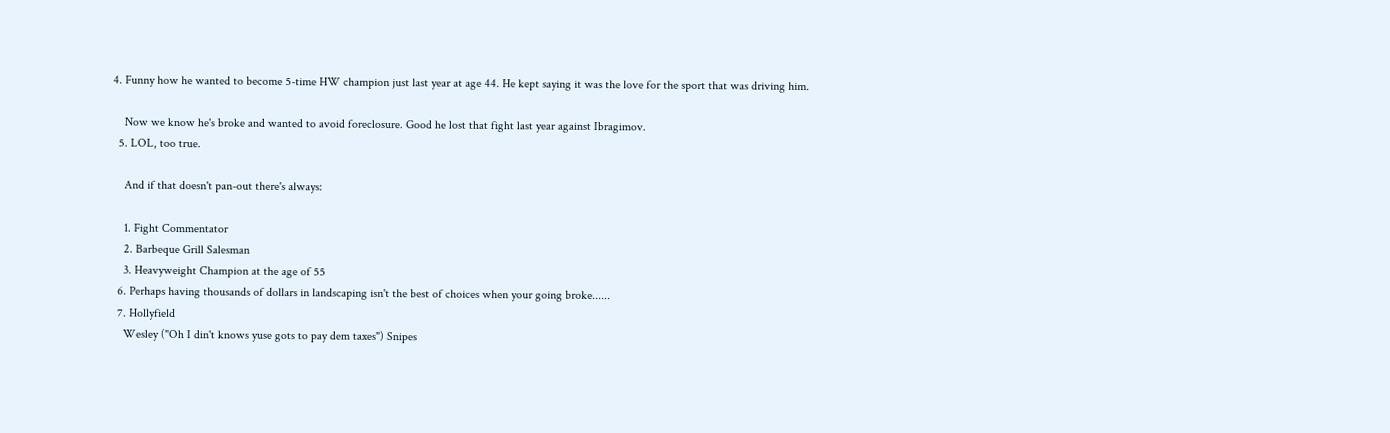4. Funny how he wanted to become 5-time HW champion just last year at age 44. He kept saying it was the love for the sport that was driving him.

    Now we know he's broke and wanted to avoid foreclosure. Good he lost that fight last year against Ibragimov.
  5. LOL, too true.

    And if that doesn't pan-out there's always:

    1. Fight Commentator
    2. Barbeque Grill Salesman
    3. Heavyweight Champion at the age of 55
  6. Perhaps having thousands of dollars in landscaping isn't the best of choices when your going broke......
  7. Hollyfield
    Wesley ("Oh I din't knows yuse gots to pay dem taxes") Snipes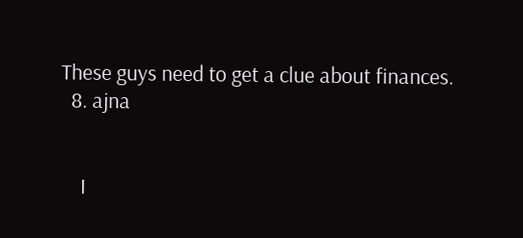These guys need to get a clue about finances.
  8. ajna


    I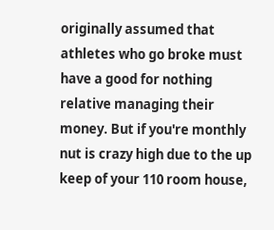originally assumed that athletes who go broke must have a good for nothing relative managing their money. But if you're monthly nut is crazy high due to the up keep of your 110 room house,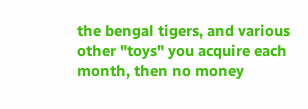the bengal tigers, and various other "toys" you acquire each month, then no money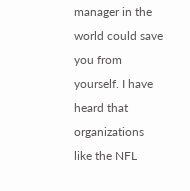manager in the world could save you from yourself. I have heard that organizations like the NFL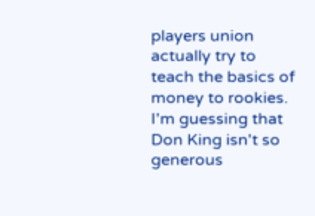players union actually try to teach the basics of money to rookies. I'm guessing that Don King isn't so generous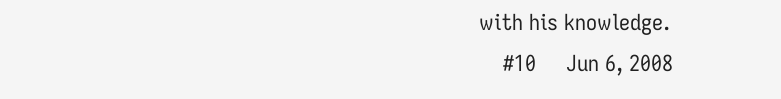with his knowledge.
    #10     Jun 6, 2008